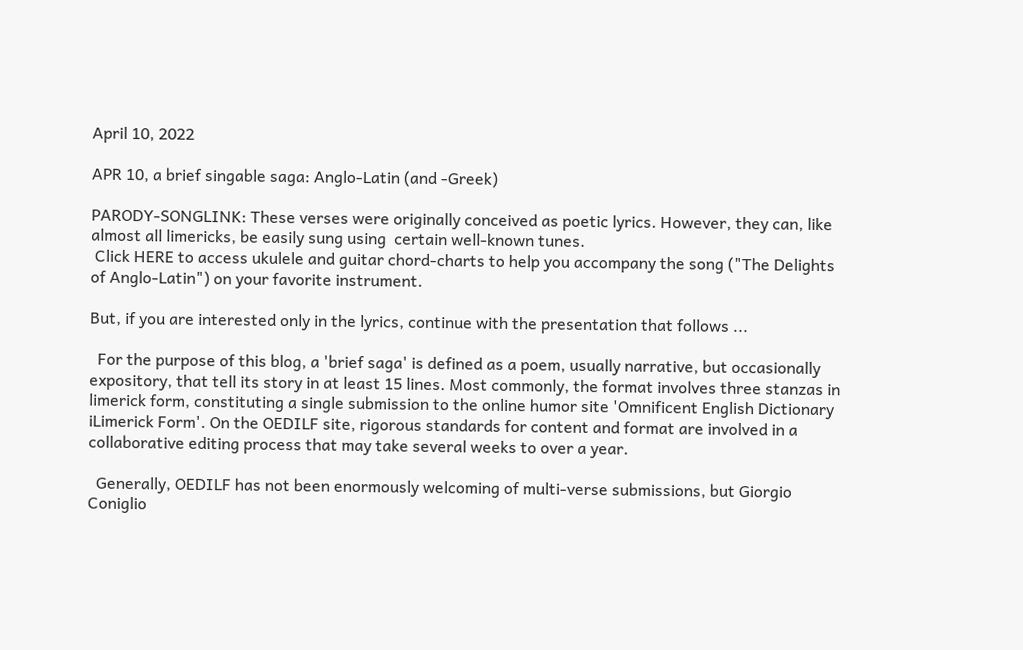April 10, 2022

APR 10, a brief singable saga: Anglo-Latin (and -Greek)

PARODY-SONGLINK: These verses were originally conceived as poetic lyrics. However, they can, like almost all limericks, be easily sung using  certain well-known tunes.
 Click HERE to access ukulele and guitar chord-charts to help you accompany the song ("The Delights of Anglo-Latin") on your favorite instrument.

But, if you are interested only in the lyrics, continue with the presentation that follows ...

  For the purpose of this blog, a 'brief saga' is defined as a poem, usually narrative, but occasionally expository, that tell its story in at least 15 lines. Most commonly, the format involves three stanzas in limerick form, constituting a single submission to the online humor site 'Omnificent English Dictionary iLimerick Form'. On the OEDILF site, rigorous standards for content and format are involved in a collaborative editing process that may take several weeks to over a year.

  Generally, OEDILF has not been enormously welcoming of multi-verse submissions, but Giorgio Coniglio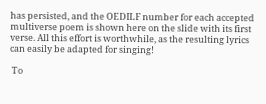has persisted, and the OEDILF number for each accepted multiverse poem is shown here on the slide with its first verse. All this effort is worthwhile, as the resulting lyrics can easily be adapted for singing!

 To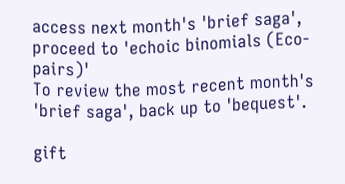access next month's 'brief saga', proceed to 'echoic binomials (Eco-pairs)'
To review the most recent month's 'brief saga', back up to 'bequest'.

gift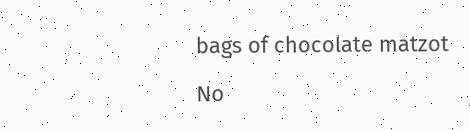bags of chocolate matzot

No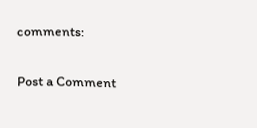comments:

Post a Comment